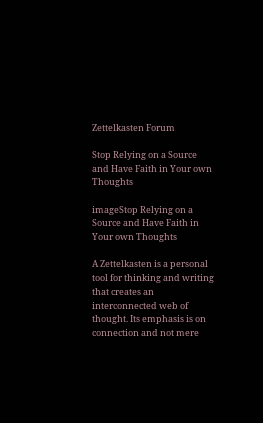Zettelkasten Forum

Stop Relying on a Source and Have Faith in Your own Thoughts

imageStop Relying on a Source and Have Faith in Your own Thoughts

A Zettelkasten is a personal tool for thinking and writing that creates an interconnected web of thought. Its emphasis is on connection and not mere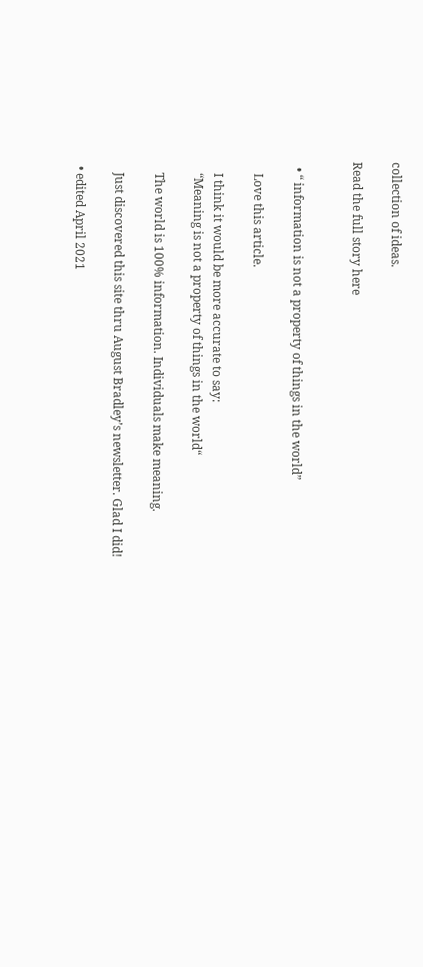collection of ideas.

Read the full story here


  • “ information is not a property of things in the world”

    Love this article.

    I think it would be more accurate to say:
    “Meaning is not a property of things in the world“

    The world is 100% information. Individuals make meaning.

    Just discovered this site thru August Bradley’s newsletter. Glad I did!

  • edited April 2021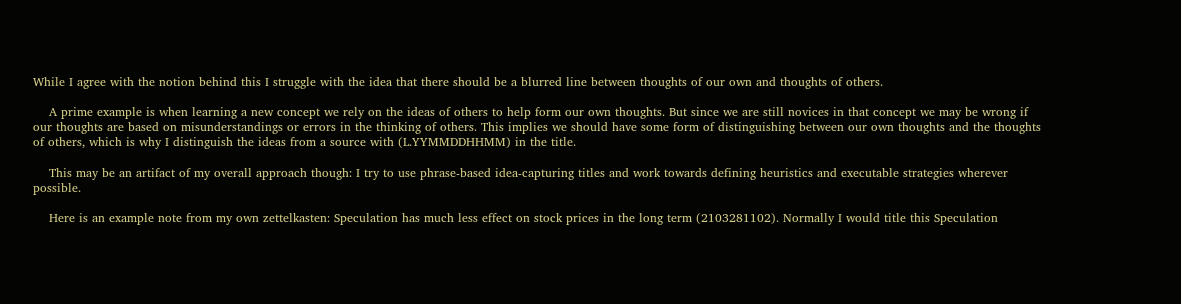While I agree with the notion behind this I struggle with the idea that there should be a blurred line between thoughts of our own and thoughts of others.

    A prime example is when learning a new concept we rely on the ideas of others to help form our own thoughts. But since we are still novices in that concept we may be wrong if our thoughts are based on misunderstandings or errors in the thinking of others. This implies we should have some form of distinguishing between our own thoughts and the thoughts of others, which is why I distinguish the ideas from a source with (L.YYMMDDHHMM) in the title.

    This may be an artifact of my overall approach though: I try to use phrase-based idea-capturing titles and work towards defining heuristics and executable strategies wherever possible.

    Here is an example note from my own zettelkasten: Speculation has much less effect on stock prices in the long term (2103281102). Normally I would title this Speculation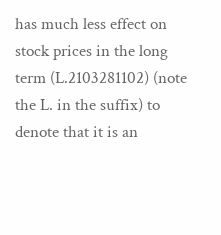has much less effect on stock prices in the long term (L.2103281102) (note the L. in the suffix) to denote that it is an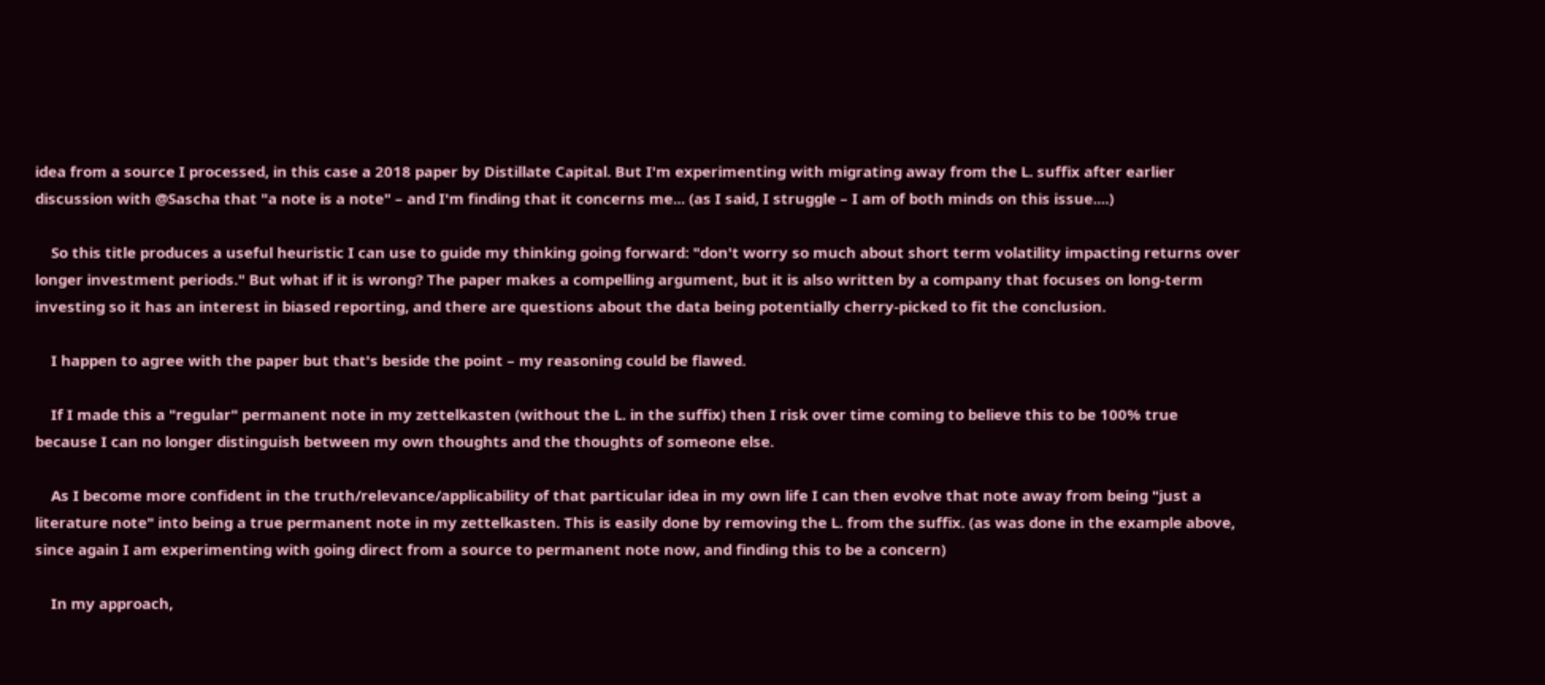idea from a source I processed, in this case a 2018 paper by Distillate Capital. But I'm experimenting with migrating away from the L. suffix after earlier discussion with @Sascha that "a note is a note" – and I'm finding that it concerns me... (as I said, I struggle – I am of both minds on this issue....)

    So this title produces a useful heuristic I can use to guide my thinking going forward: "don't worry so much about short term volatility impacting returns over longer investment periods." But what if it is wrong? The paper makes a compelling argument, but it is also written by a company that focuses on long-term investing so it has an interest in biased reporting, and there are questions about the data being potentially cherry-picked to fit the conclusion.

    I happen to agree with the paper but that's beside the point – my reasoning could be flawed.

    If I made this a "regular" permanent note in my zettelkasten (without the L. in the suffix) then I risk over time coming to believe this to be 100% true because I can no longer distinguish between my own thoughts and the thoughts of someone else.

    As I become more confident in the truth/relevance/applicability of that particular idea in my own life I can then evolve that note away from being "just a literature note" into being a true permanent note in my zettelkasten. This is easily done by removing the L. from the suffix. (as was done in the example above, since again I am experimenting with going direct from a source to permanent note now, and finding this to be a concern)

    In my approach,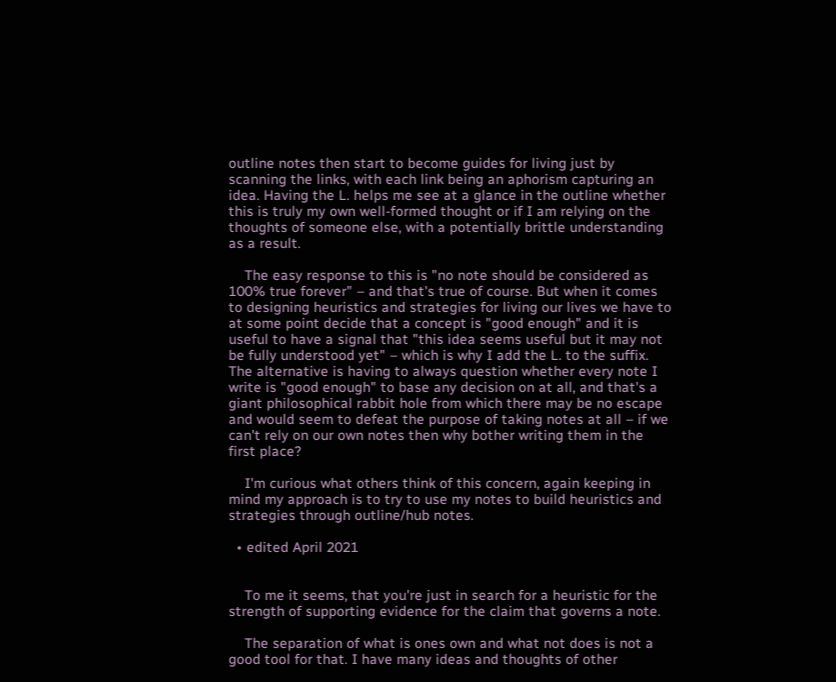outline notes then start to become guides for living just by scanning the links, with each link being an aphorism capturing an idea. Having the L. helps me see at a glance in the outline whether this is truly my own well-formed thought or if I am relying on the thoughts of someone else, with a potentially brittle understanding as a result.

    The easy response to this is "no note should be considered as 100% true forever" – and that's true of course. But when it comes to designing heuristics and strategies for living our lives we have to at some point decide that a concept is "good enough" and it is useful to have a signal that "this idea seems useful but it may not be fully understood yet" – which is why I add the L. to the suffix. The alternative is having to always question whether every note I write is "good enough" to base any decision on at all, and that's a giant philosophical rabbit hole from which there may be no escape and would seem to defeat the purpose of taking notes at all – if we can't rely on our own notes then why bother writing them in the first place?

    I'm curious what others think of this concern, again keeping in mind my approach is to try to use my notes to build heuristics and strategies through outline/hub notes.

  • edited April 2021


    To me it seems, that you're just in search for a heuristic for the strength of supporting evidence for the claim that governs a note.

    The separation of what is ones own and what not does is not a good tool for that. I have many ideas and thoughts of other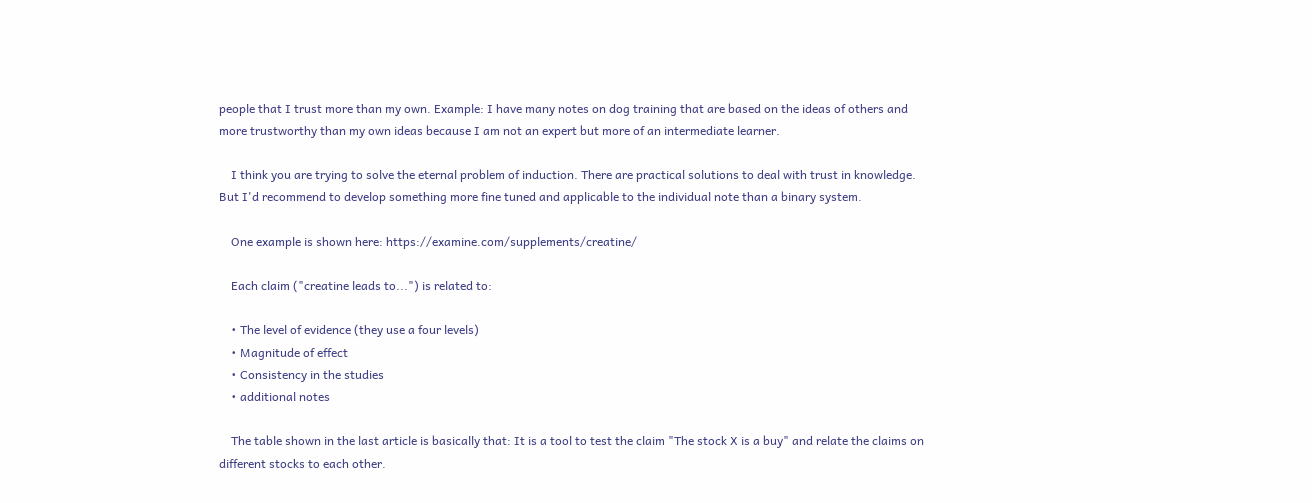people that I trust more than my own. Example: I have many notes on dog training that are based on the ideas of others and more trustworthy than my own ideas because I am not an expert but more of an intermediate learner.

    I think you are trying to solve the eternal problem of induction. There are practical solutions to deal with trust in knowledge. But I'd recommend to develop something more fine tuned and applicable to the individual note than a binary system.

    One example is shown here: https://examine.com/supplements/creatine/

    Each claim ("creatine leads to...") is related to:

    • The level of evidence (they use a four levels)
    • Magnitude of effect
    • Consistency in the studies
    • additional notes

    The table shown in the last article is basically that: It is a tool to test the claim "The stock X is a buy" and relate the claims on different stocks to each other.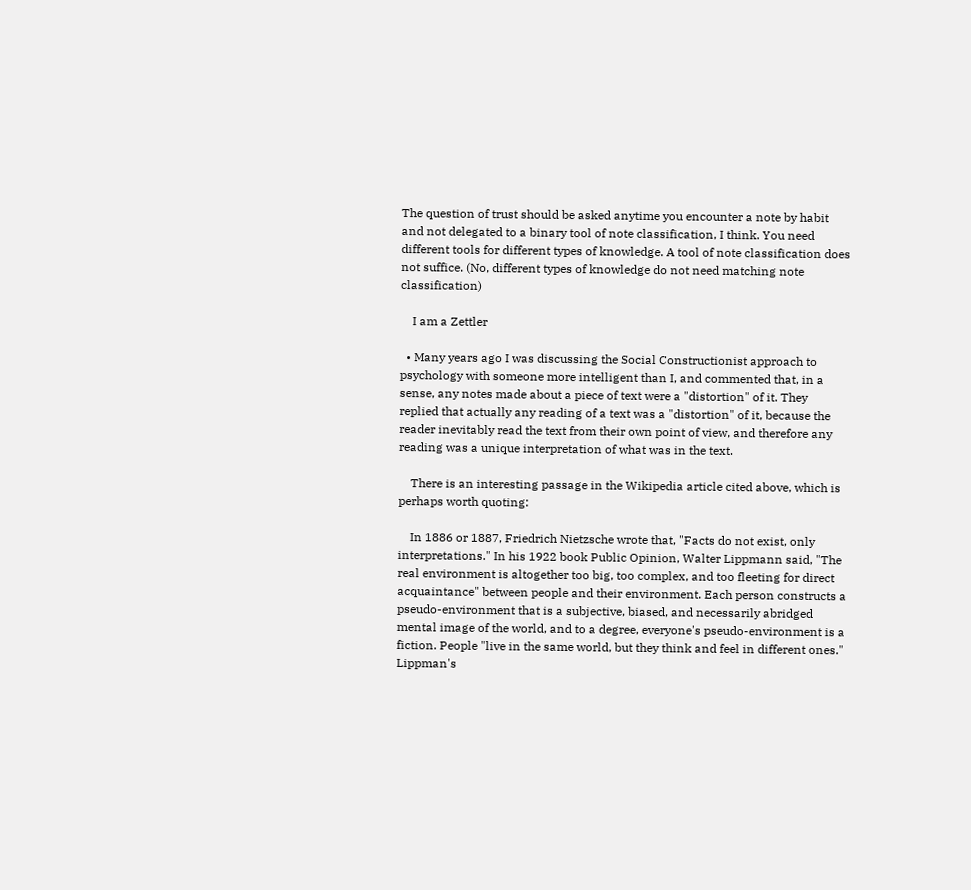The question of trust should be asked anytime you encounter a note by habit and not delegated to a binary tool of note classification, I think. You need different tools for different types of knowledge. A tool of note classification does not suffice. (No, different types of knowledge do not need matching note classification)

    I am a Zettler

  • Many years ago I was discussing the Social Constructionist approach to psychology with someone more intelligent than I, and commented that, in a sense, any notes made about a piece of text were a "distortion" of it. They replied that actually any reading of a text was a "distortion" of it, because the reader inevitably read the text from their own point of view, and therefore any reading was a unique interpretation of what was in the text.

    There is an interesting passage in the Wikipedia article cited above, which is perhaps worth quoting:

    In 1886 or 1887, Friedrich Nietzsche wrote that, "Facts do not exist, only interpretations." In his 1922 book Public Opinion, Walter Lippmann said, "The real environment is altogether too big, too complex, and too fleeting for direct acquaintance" between people and their environment. Each person constructs a pseudo-environment that is a subjective, biased, and necessarily abridged mental image of the world, and to a degree, everyone's pseudo-environment is a fiction. People "live in the same world, but they think and feel in different ones." Lippman's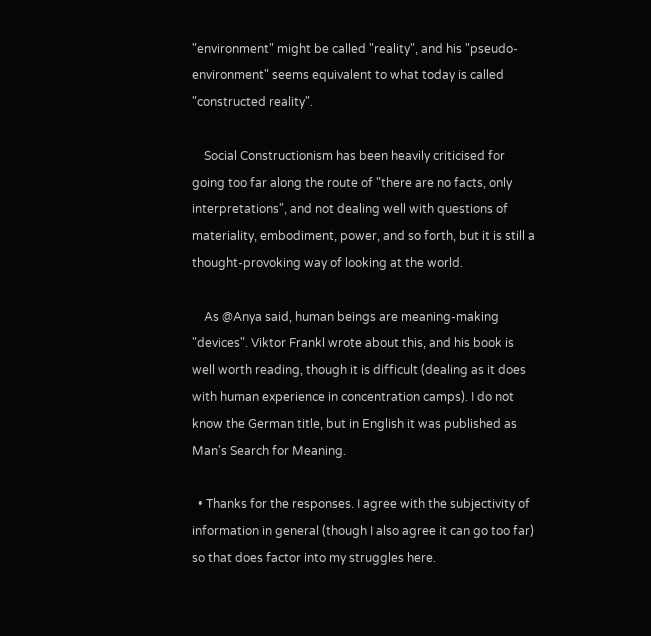"environment" might be called "reality", and his "pseudo-environment" seems equivalent to what today is called "constructed reality".

    Social Constructionism has been heavily criticised for going too far along the route of "there are no facts, only interpretations", and not dealing well with questions of materiality, embodiment, power, and so forth, but it is still a thought-provoking way of looking at the world.

    As @Anya said, human beings are meaning-making "devices". Viktor Frankl wrote about this, and his book is well worth reading, though it is difficult (dealing as it does with human experience in concentration camps). I do not know the German title, but in English it was published as Man's Search for Meaning.

  • Thanks for the responses. I agree with the subjectivity of information in general (though I also agree it can go too far) so that does factor into my struggles here.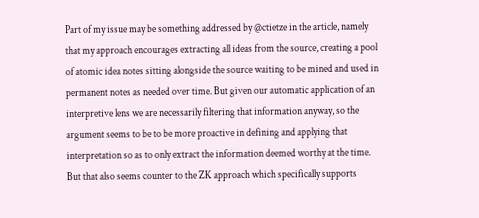Part of my issue may be something addressed by @ctietze in the article, namely that my approach encourages extracting all ideas from the source, creating a pool of atomic idea notes sitting alongside the source waiting to be mined and used in permanent notes as needed over time. But given our automatic application of an interpretive lens we are necessarily filtering that information anyway, so the argument seems to be to be more proactive in defining and applying that interpretation so as to only extract the information deemed worthy at the time. But that also seems counter to the ZK approach which specifically supports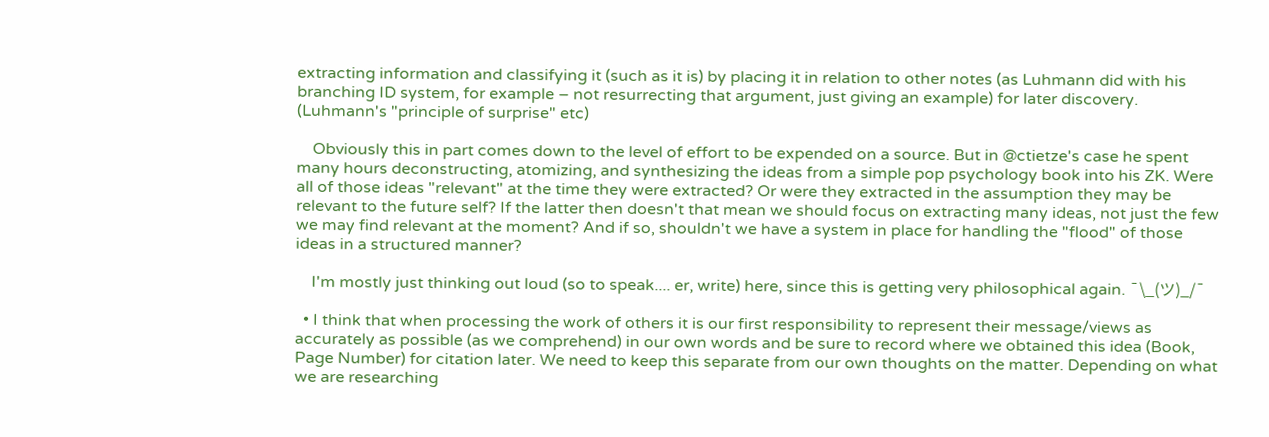extracting information and classifying it (such as it is) by placing it in relation to other notes (as Luhmann did with his branching ID system, for example – not resurrecting that argument, just giving an example) for later discovery. (Luhmann's "principle of surprise" etc)

    Obviously this in part comes down to the level of effort to be expended on a source. But in @ctietze's case he spent many hours deconstructing, atomizing, and synthesizing the ideas from a simple pop psychology book into his ZK. Were all of those ideas "relevant" at the time they were extracted? Or were they extracted in the assumption they may be relevant to the future self? If the latter then doesn't that mean we should focus on extracting many ideas, not just the few we may find relevant at the moment? And if so, shouldn't we have a system in place for handling the "flood" of those ideas in a structured manner?

    I'm mostly just thinking out loud (so to speak.... er, write) here, since this is getting very philosophical again. ¯\_(ツ)_/¯

  • I think that when processing the work of others it is our first responsibility to represent their message/views as accurately as possible (as we comprehend) in our own words and be sure to record where we obtained this idea (Book, Page Number) for citation later. We need to keep this separate from our own thoughts on the matter. Depending on what we are researching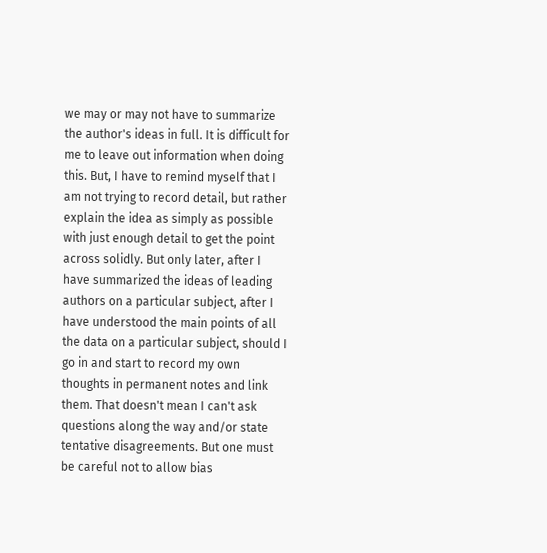we may or may not have to summarize the author's ideas in full. It is difficult for me to leave out information when doing this. But, I have to remind myself that I am not trying to record detail, but rather explain the idea as simply as possible with just enough detail to get the point across solidly. But only later, after I have summarized the ideas of leading authors on a particular subject, after I have understood the main points of all the data on a particular subject, should I go in and start to record my own thoughts in permanent notes and link them. That doesn't mean I can't ask questions along the way and/or state tentative disagreements. But one must be careful not to allow bias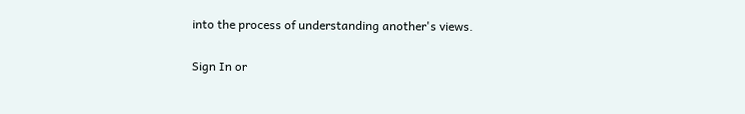into the process of understanding another's views.

Sign In or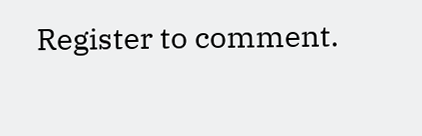Register to comment.